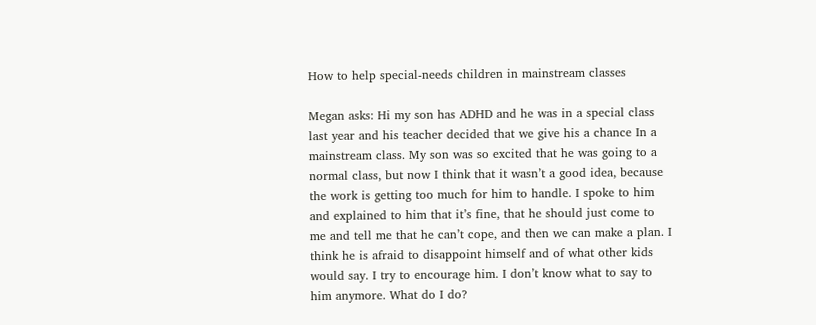How to help special-needs children in mainstream classes

Megan asks: Hi my son has ADHD and he was in a special class last year and his teacher decided that we give his a chance In a mainstream class. My son was so excited that he was going to a normal class, but now I think that it wasn’t a good idea, because the work is getting too much for him to handle. I spoke to him and explained to him that it’s fine, that he should just come to me and tell me that he can’t cope, and then we can make a plan. I think he is afraid to disappoint himself and of what other kids would say. I try to encourage him. I don’t know what to say to him anymore. What do I do?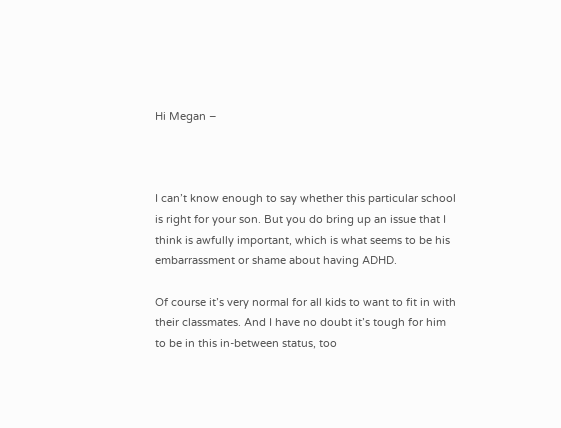Hi Megan –



I can’t know enough to say whether this particular school is right for your son. But you do bring up an issue that I think is awfully important, which is what seems to be his embarrassment or shame about having ADHD.

Of course it’s very normal for all kids to want to fit in with their classmates. And I have no doubt it’s tough for him to be in this in-between status, too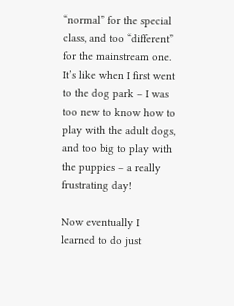“normal” for the special class, and too “different” for the mainstream one.  It’s like when I first went to the dog park – I was too new to know how to play with the adult dogs, and too big to play with the puppies – a really frustrating day!

Now eventually I learned to do just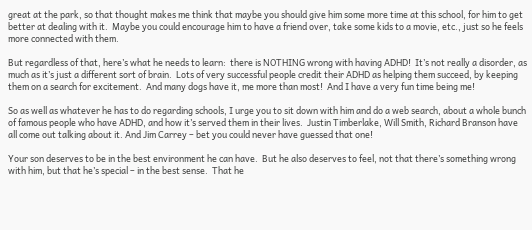great at the park, so that thought makes me think that maybe you should give him some more time at this school, for him to get better at dealing with it.  Maybe you could encourage him to have a friend over, take some kids to a movie, etc., just so he feels more connected with them.

But regardless of that, here’s what he needs to learn:  there is NOTHING wrong with having ADHD!  It’s not really a disorder, as much as it’s just a different sort of brain.  Lots of very successful people credit their ADHD as helping them succeed, by keeping them on a search for excitement.  And many dogs have it, me more than most!  And I have a very fun time being me!

So as well as whatever he has to do regarding schools, I urge you to sit down with him and do a web search, about a whole bunch of famous people who have ADHD, and how it’s served them in their lives.  Justin Timberlake, Will Smith, Richard Branson have all come out talking about it. And Jim Carrey – bet you could never have guessed that one!

Your son deserves to be in the best environment he can have.  But he also deserves to feel, not that there’s something wrong with him, but that he’s special – in the best sense.  That he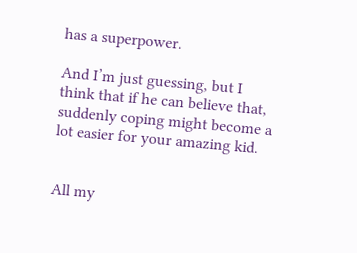has a superpower.

And I’m just guessing, but I think that if he can believe that, suddenly coping might become a lot easier for your amazing kid.


All my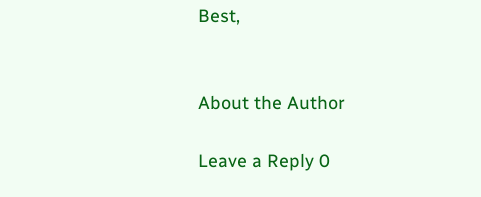Best,


About the Author

Leave a Reply 0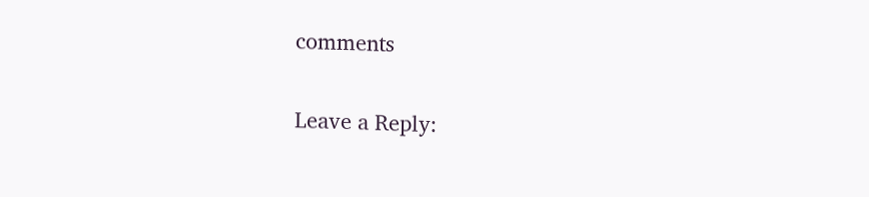comments

Leave a Reply: